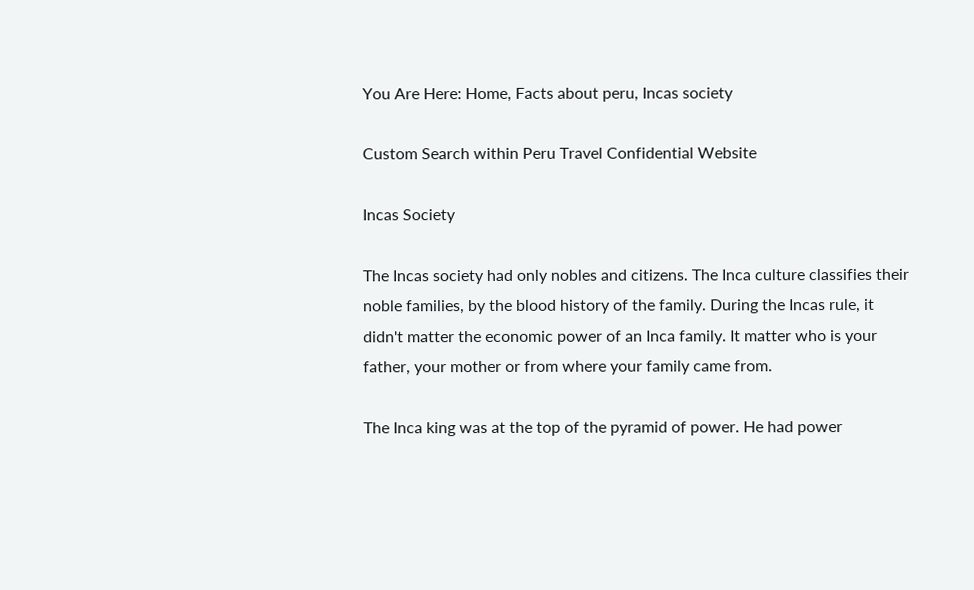You Are Here: Home, Facts about peru, Incas society

Custom Search within Peru Travel Confidential Website

Incas Society

The Incas society had only nobles and citizens. The Inca culture classifies their noble families, by the blood history of the family. During the Incas rule, it didn't matter the economic power of an Inca family. It matter who is your father, your mother or from where your family came from.

The Inca king was at the top of the pyramid of power. He had power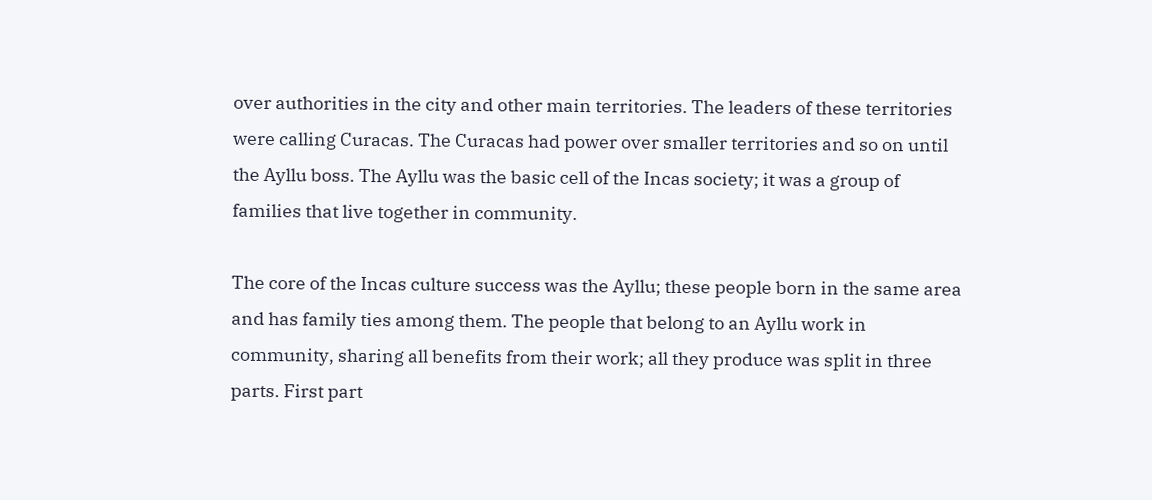over authorities in the city and other main territories. The leaders of these territories were calling Curacas. The Curacas had power over smaller territories and so on until the Ayllu boss. The Ayllu was the basic cell of the Incas society; it was a group of families that live together in community.

The core of the Incas culture success was the Ayllu; these people born in the same area and has family ties among them. The people that belong to an Ayllu work in community, sharing all benefits from their work; all they produce was split in three parts. First part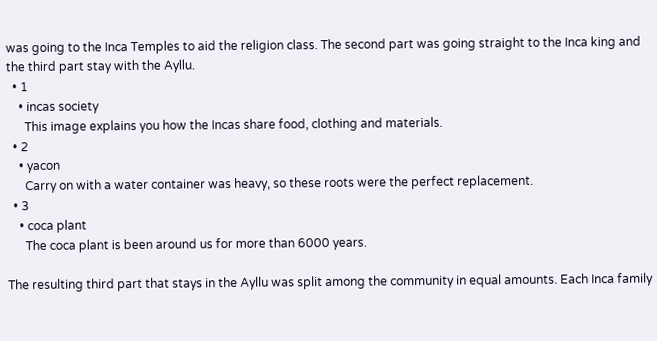was going to the Inca Temples to aid the religion class. The second part was going straight to the Inca king and the third part stay with the Ayllu.
  • 1
    • incas society
      This image explains you how the Incas share food, clothing and materials.
  • 2
    • yacon
      Carry on with a water container was heavy, so these roots were the perfect replacement.
  • 3
    • coca plant
      The coca plant is been around us for more than 6000 years.

The resulting third part that stays in the Ayllu was split among the community in equal amounts. Each Inca family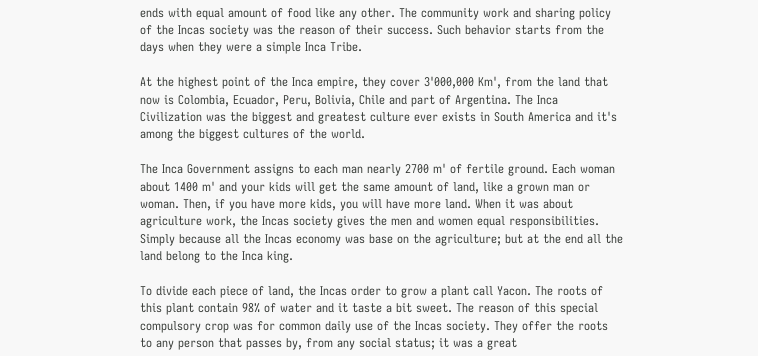ends with equal amount of food like any other. The community work and sharing policy of the Incas society was the reason of their success. Such behavior starts from the days when they were a simple Inca Tribe.

At the highest point of the Inca empire, they cover 3'000,000 Km', from the land that now is Colombia, Ecuador, Peru, Bolivia, Chile and part of Argentina. The Inca Civilization was the biggest and greatest culture ever exists in South America and it's among the biggest cultures of the world.

The Inca Government assigns to each man nearly 2700 m' of fertile ground. Each woman about 1400 m' and your kids will get the same amount of land, like a grown man or woman. Then, if you have more kids, you will have more land. When it was about agriculture work, the Incas society gives the men and women equal responsibilities. Simply because all the Incas economy was base on the agriculture; but at the end all the land belong to the Inca king.

To divide each piece of land, the Incas order to grow a plant call Yacon. The roots of this plant contain 98% of water and it taste a bit sweet. The reason of this special compulsory crop was for common daily use of the Incas society. They offer the roots to any person that passes by, from any social status; it was a great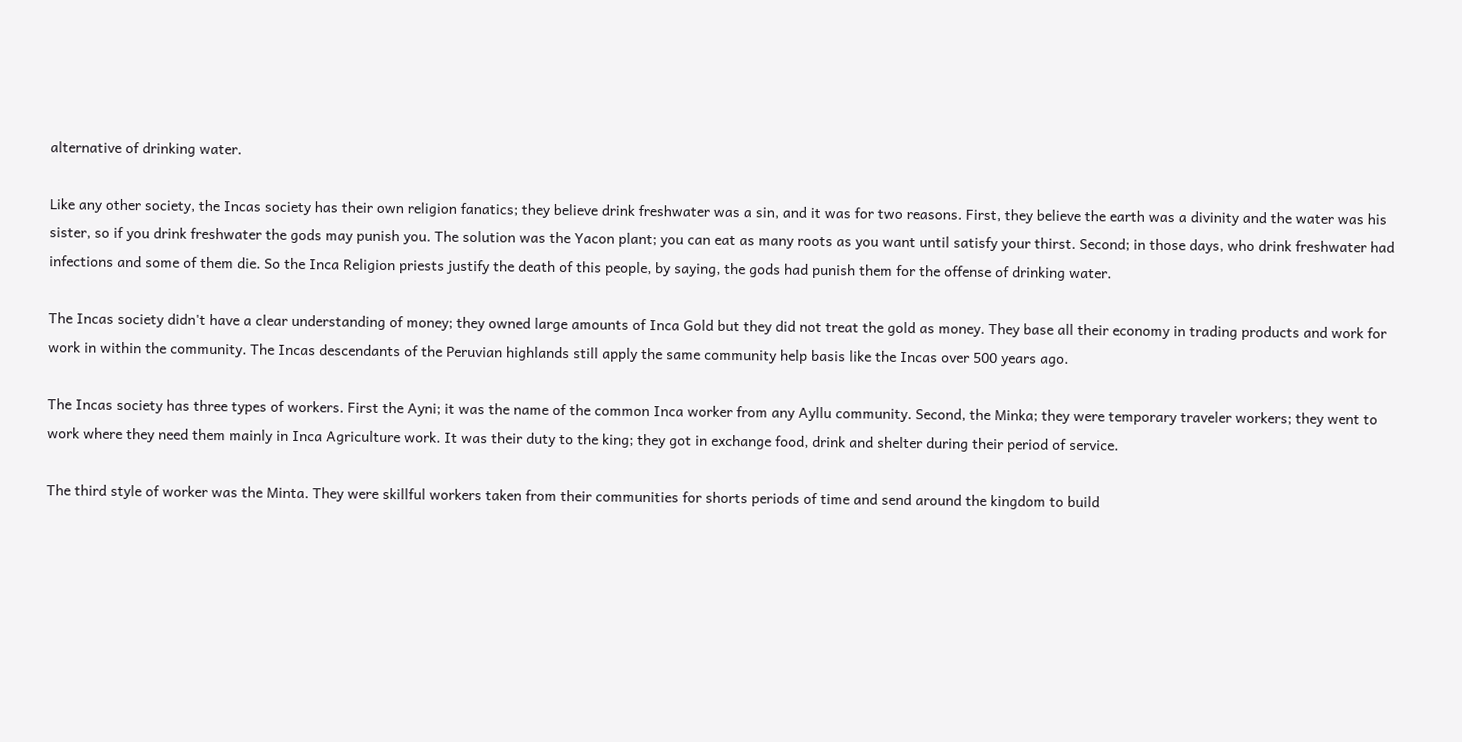alternative of drinking water.

Like any other society, the Incas society has their own religion fanatics; they believe drink freshwater was a sin, and it was for two reasons. First, they believe the earth was a divinity and the water was his sister, so if you drink freshwater the gods may punish you. The solution was the Yacon plant; you can eat as many roots as you want until satisfy your thirst. Second; in those days, who drink freshwater had infections and some of them die. So the Inca Religion priests justify the death of this people, by saying, the gods had punish them for the offense of drinking water.

The Incas society didn't have a clear understanding of money; they owned large amounts of Inca Gold but they did not treat the gold as money. They base all their economy in trading products and work for work in within the community. The Incas descendants of the Peruvian highlands still apply the same community help basis like the Incas over 500 years ago.

The Incas society has three types of workers. First the Ayni; it was the name of the common Inca worker from any Ayllu community. Second, the Minka; they were temporary traveler workers; they went to work where they need them mainly in Inca Agriculture work. It was their duty to the king; they got in exchange food, drink and shelter during their period of service.

The third style of worker was the Minta. They were skillful workers taken from their communities for shorts periods of time and send around the kingdom to build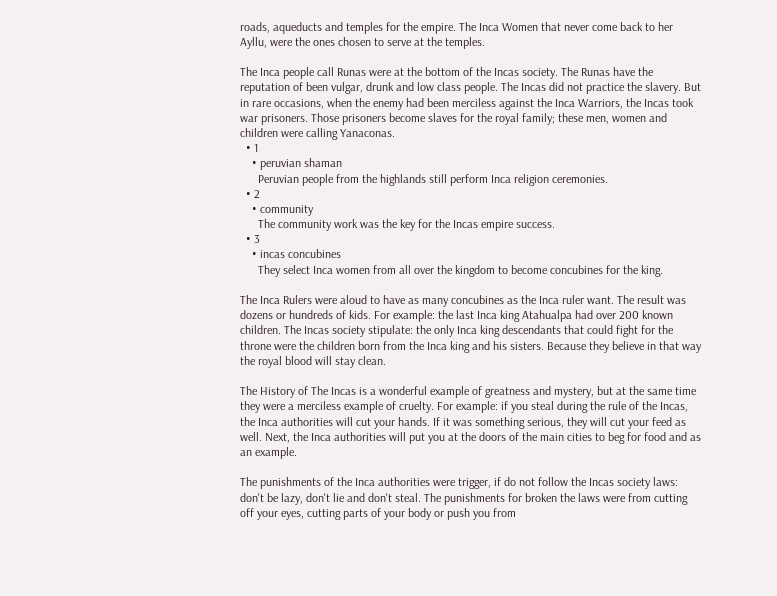roads, aqueducts and temples for the empire. The Inca Women that never come back to her Ayllu, were the ones chosen to serve at the temples.

The Inca people call Runas were at the bottom of the Incas society. The Runas have the reputation of been vulgar, drunk and low class people. The Incas did not practice the slavery. But in rare occasions, when the enemy had been merciless against the Inca Warriors, the Incas took war prisoners. Those prisoners become slaves for the royal family; these men, women and children were calling Yanaconas.
  • 1
    • peruvian shaman
      Peruvian people from the highlands still perform Inca religion ceremonies.
  • 2
    • community
      The community work was the key for the Incas empire success.
  • 3
    • incas concubines
      They select Inca women from all over the kingdom to become concubines for the king.

The Inca Rulers were aloud to have as many concubines as the Inca ruler want. The result was dozens or hundreds of kids. For example: the last Inca king Atahualpa had over 200 known children. The Incas society stipulate: the only Inca king descendants that could fight for the throne were the children born from the Inca king and his sisters. Because they believe in that way the royal blood will stay clean.

The History of The Incas is a wonderful example of greatness and mystery, but at the same time they were a merciless example of cruelty. For example: if you steal during the rule of the Incas, the Inca authorities will cut your hands. If it was something serious, they will cut your feed as well. Next, the Inca authorities will put you at the doors of the main cities to beg for food and as an example.

The punishments of the Inca authorities were trigger, if do not follow the Incas society laws: don't be lazy, don't lie and don't steal. The punishments for broken the laws were from cutting off your eyes, cutting parts of your body or push you from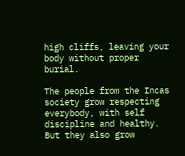high cliffs, leaving your body without proper burial.

The people from the Incas society grow respecting everybody, with self discipline and healthy. But they also grow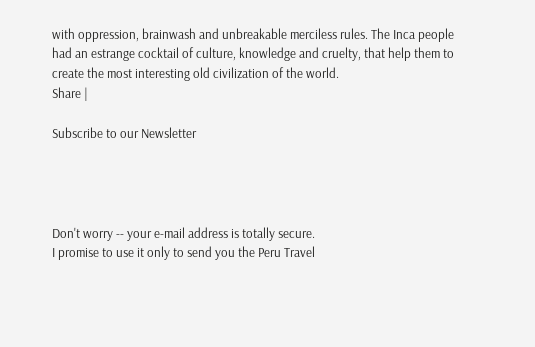with oppression, brainwash and unbreakable merciless rules. The Inca people had an estrange cocktail of culture, knowledge and cruelty, that help them to create the most interesting old civilization of the world.
Share |

Subscribe to our Newsletter




Don't worry -- your e-mail address is totally secure.
I promise to use it only to send you the Peru Travel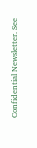Confidential Newsletter. See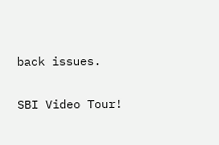back issues.

SBI Video Tour!